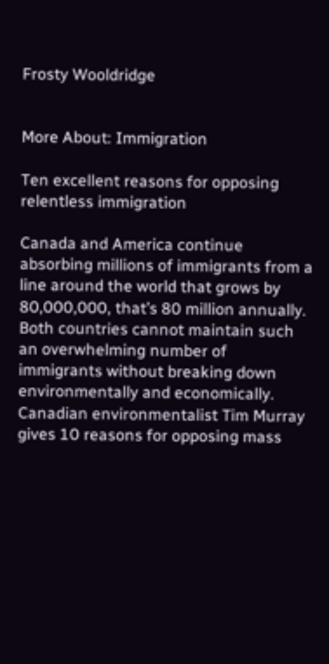Frosty Wooldridge


More About: Immigration

Ten excellent reasons for opposing relentless immigration

Canada and America continue absorbing millions of immigrants from a line around the world that grows by 80,000,000, that’s 80 million annually. Both countries cannot maintain such an overwhelming number of immigrants without breaking down environmentally and economically.
Canadian environmentalist Tim Murray gives 10 reasons for opposing mass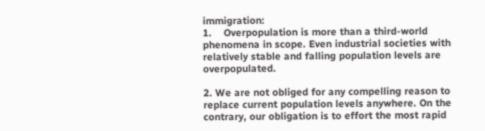immigration:
1.    Overpopulation is more than a third-world phenomena in scope. Even industrial societies with relatively stable and falling population levels are overpopulated.

2. We are not obliged for any compelling reason to replace current population levels anywhere. On the contrary, our obligation is to effort the most rapid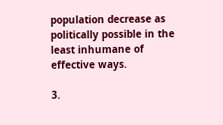population decrease as politically possible in the least inhumane of effective ways.

3.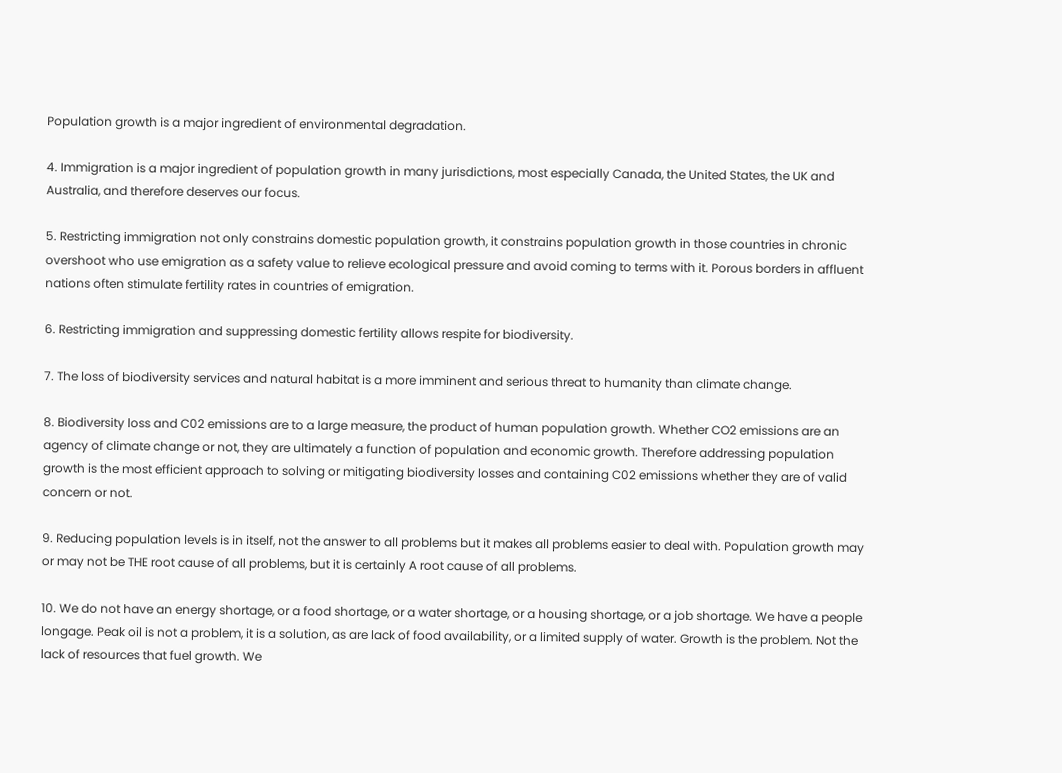Population growth is a major ingredient of environmental degradation.

4. Immigration is a major ingredient of population growth in many jurisdictions, most especially Canada, the United States, the UK and Australia, and therefore deserves our focus.

5. Restricting immigration not only constrains domestic population growth, it constrains population growth in those countries in chronic overshoot who use emigration as a safety value to relieve ecological pressure and avoid coming to terms with it. Porous borders in affluent nations often stimulate fertility rates in countries of emigration.

6. Restricting immigration and suppressing domestic fertility allows respite for biodiversity.

7. The loss of biodiversity services and natural habitat is a more imminent and serious threat to humanity than climate change.

8. Biodiversity loss and C02 emissions are to a large measure, the product of human population growth. Whether CO2 emissions are an agency of climate change or not, they are ultimately a function of population and economic growth. Therefore addressing population growth is the most efficient approach to solving or mitigating biodiversity losses and containing C02 emissions whether they are of valid concern or not.

9. Reducing population levels is in itself, not the answer to all problems but it makes all problems easier to deal with. Population growth may or may not be THE root cause of all problems, but it is certainly A root cause of all problems.

10. We do not have an energy shortage, or a food shortage, or a water shortage, or a housing shortage, or a job shortage. We have a people longage. Peak oil is not a problem, it is a solution, as are lack of food availability, or a limited supply of water. Growth is the problem. Not the lack of resources that fuel growth. We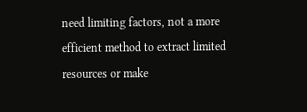need limiting factors, not a more efficient method to extract limited resources or make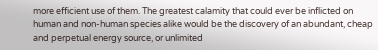more efficient use of them. The greatest calamity that could ever be inflicted on human and non-human species alike would be the discovery of an abundant, cheap and perpetual energy source, or unlimited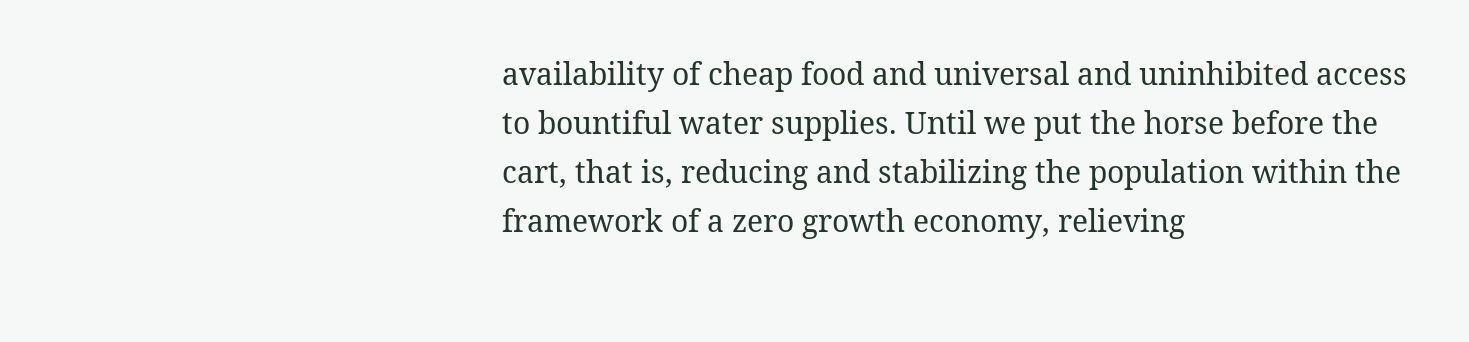availability of cheap food and universal and uninhibited access to bountiful water supplies. Until we put the horse before the cart, that is, reducing and stabilizing the population within the framework of a zero growth economy, relieving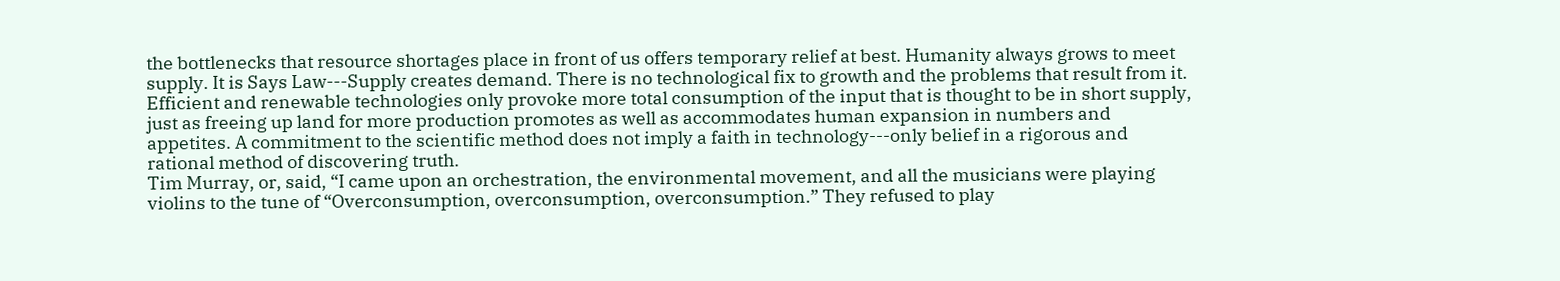the bottlenecks that resource shortages place in front of us offers temporary relief at best. Humanity always grows to meet supply. It is Says Law---Supply creates demand. There is no technological fix to growth and the problems that result from it. Efficient and renewable technologies only provoke more total consumption of the input that is thought to be in short supply, just as freeing up land for more production promotes as well as accommodates human expansion in numbers and appetites. A commitment to the scientific method does not imply a faith in technology---only belief in a rigorous and rational method of discovering truth.
Tim Murray, or, said, “I came upon an orchestration, the environmental movement, and all the musicians were playing violins to the tune of “Overconsumption, overconsumption, overconsumption.” They refused to play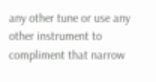any other tune or use any other instrument to compliment that narrow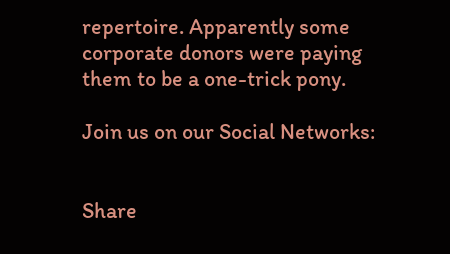repertoire. Apparently some corporate donors were paying them to be a one-trick pony.

Join us on our Social Networks:


Share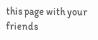this page with your friends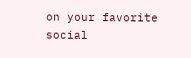on your favorite social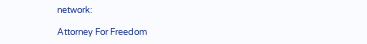network:

Attorney For Freedom